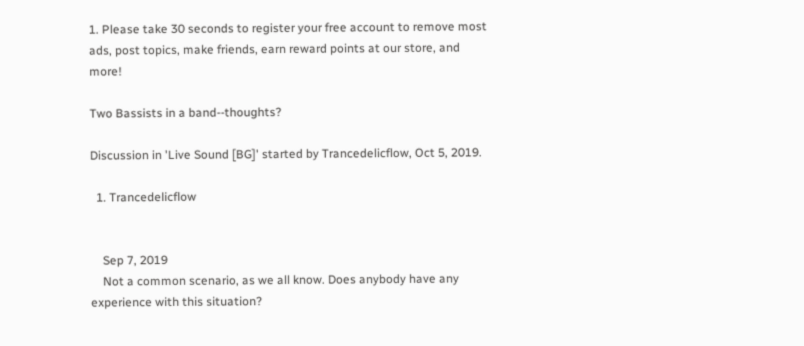1. Please take 30 seconds to register your free account to remove most ads, post topics, make friends, earn reward points at our store, and more!

Two Bassists in a band--thoughts?

Discussion in 'Live Sound [BG]' started by Trancedelicflow, Oct 5, 2019.

  1. Trancedelicflow


    Sep 7, 2019
    Not a common scenario, as we all know. Does anybody have any experience with this situation?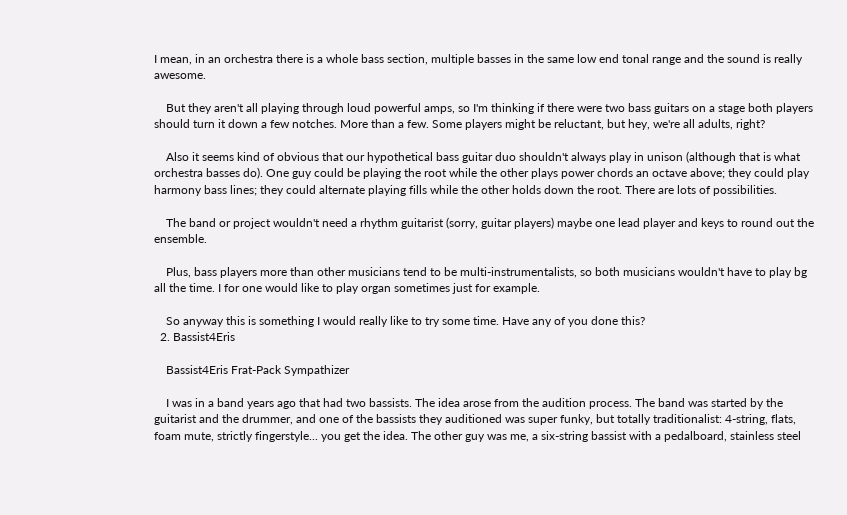I mean, in an orchestra there is a whole bass section, multiple basses in the same low end tonal range and the sound is really awesome.

    But they aren't all playing through loud powerful amps, so I'm thinking if there were two bass guitars on a stage both players should turn it down a few notches. More than a few. Some players might be reluctant, but hey, we're all adults, right?

    Also it seems kind of obvious that our hypothetical bass guitar duo shouldn't always play in unison (although that is what orchestra basses do). One guy could be playing the root while the other plays power chords an octave above; they could play harmony bass lines; they could alternate playing fills while the other holds down the root. There are lots of possibilities.

    The band or project wouldn't need a rhythm guitarist (sorry, guitar players) maybe one lead player and keys to round out the ensemble.

    Plus, bass players more than other musicians tend to be multi-instrumentalists, so both musicians wouldn't have to play bg all the time. I for one would like to play organ sometimes just for example.

    So anyway this is something I would really like to try some time. Have any of you done this?
  2. Bassist4Eris

    Bassist4Eris Frat-Pack Sympathizer

    I was in a band years ago that had two bassists. The idea arose from the audition process. The band was started by the guitarist and the drummer, and one of the bassists they auditioned was super funky, but totally traditionalist: 4-string, flats, foam mute, strictly fingerstyle... you get the idea. The other guy was me, a six-string bassist with a pedalboard, stainless steel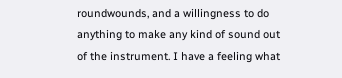roundwounds, and a willingness to do anything to make any kind of sound out of the instrument. I have a feeling what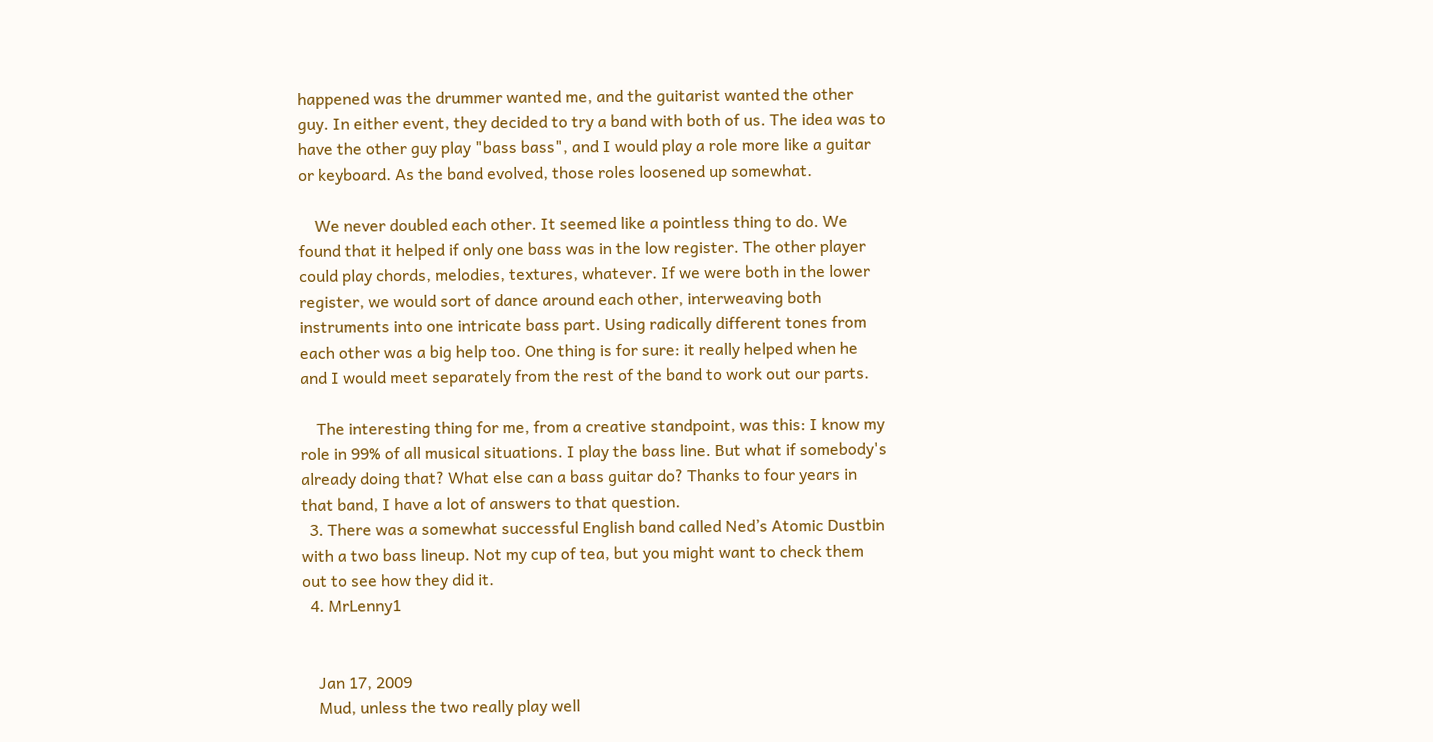happened was the drummer wanted me, and the guitarist wanted the other guy. In either event, they decided to try a band with both of us. The idea was to have the other guy play "bass bass", and I would play a role more like a guitar or keyboard. As the band evolved, those roles loosened up somewhat.

    We never doubled each other. It seemed like a pointless thing to do. We found that it helped if only one bass was in the low register. The other player could play chords, melodies, textures, whatever. If we were both in the lower register, we would sort of dance around each other, interweaving both instruments into one intricate bass part. Using radically different tones from each other was a big help too. One thing is for sure: it really helped when he and I would meet separately from the rest of the band to work out our parts.

    The interesting thing for me, from a creative standpoint, was this: I know my role in 99% of all musical situations. I play the bass line. But what if somebody's already doing that? What else can a bass guitar do? Thanks to four years in that band, I have a lot of answers to that question.
  3. There was a somewhat successful English band called Ned’s Atomic Dustbin with a two bass lineup. Not my cup of tea, but you might want to check them out to see how they did it.
  4. MrLenny1


    Jan 17, 2009
    Mud, unless the two really play well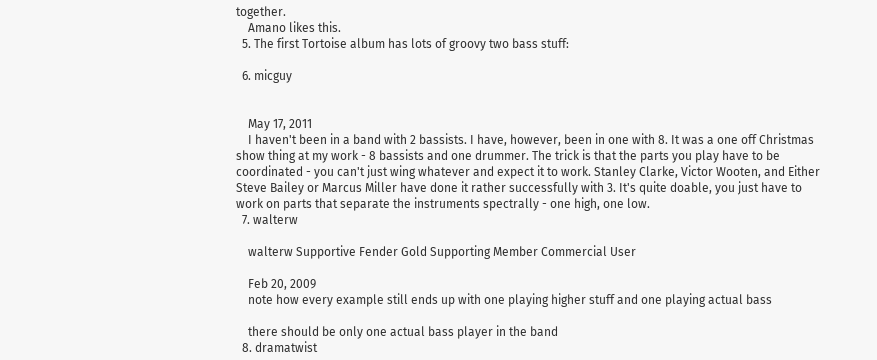together.
    Amano likes this.
  5. The first Tortoise album has lots of groovy two bass stuff:

  6. micguy


    May 17, 2011
    I haven't been in a band with 2 bassists. I have, however, been in one with 8. It was a one off Christmas show thing at my work - 8 bassists and one drummer. The trick is that the parts you play have to be coordinated - you can't just wing whatever and expect it to work. Stanley Clarke, Victor Wooten, and Either Steve Bailey or Marcus Miller have done it rather successfully with 3. It's quite doable, you just have to work on parts that separate the instruments spectrally - one high, one low.
  7. walterw

    walterw Supportive Fender Gold Supporting Member Commercial User

    Feb 20, 2009
    note how every example still ends up with one playing higher stuff and one playing actual bass

    there should be only one actual bass player in the band
  8. dramatwist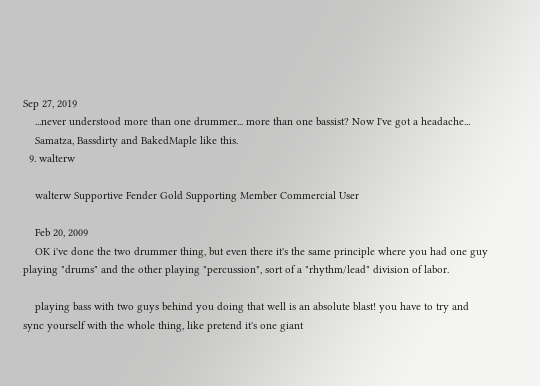Sep 27, 2019
    ...never understood more than one drummer... more than one bassist? Now I've got a headache...
    Samatza, Bassdirty and BakedMaple like this.
  9. walterw

    walterw Supportive Fender Gold Supporting Member Commercial User

    Feb 20, 2009
    OK i've done the two drummer thing, but even there it's the same principle where you had one guy playing "drums" and the other playing "percussion", sort of a "rhythm/lead" division of labor.

    playing bass with two guys behind you doing that well is an absolute blast! you have to try and sync yourself with the whole thing, like pretend it's one giant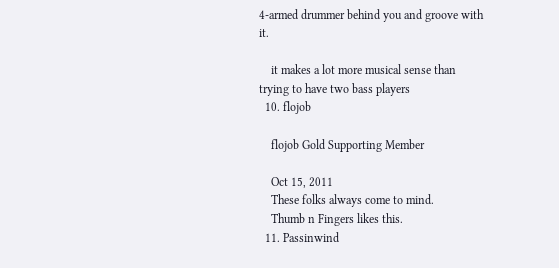4-armed drummer behind you and groove with it.

    it makes a lot more musical sense than trying to have two bass players
  10. flojob

    flojob Gold Supporting Member

    Oct 15, 2011
    These folks always come to mind.
    Thumb n Fingers likes this.
  11. Passinwind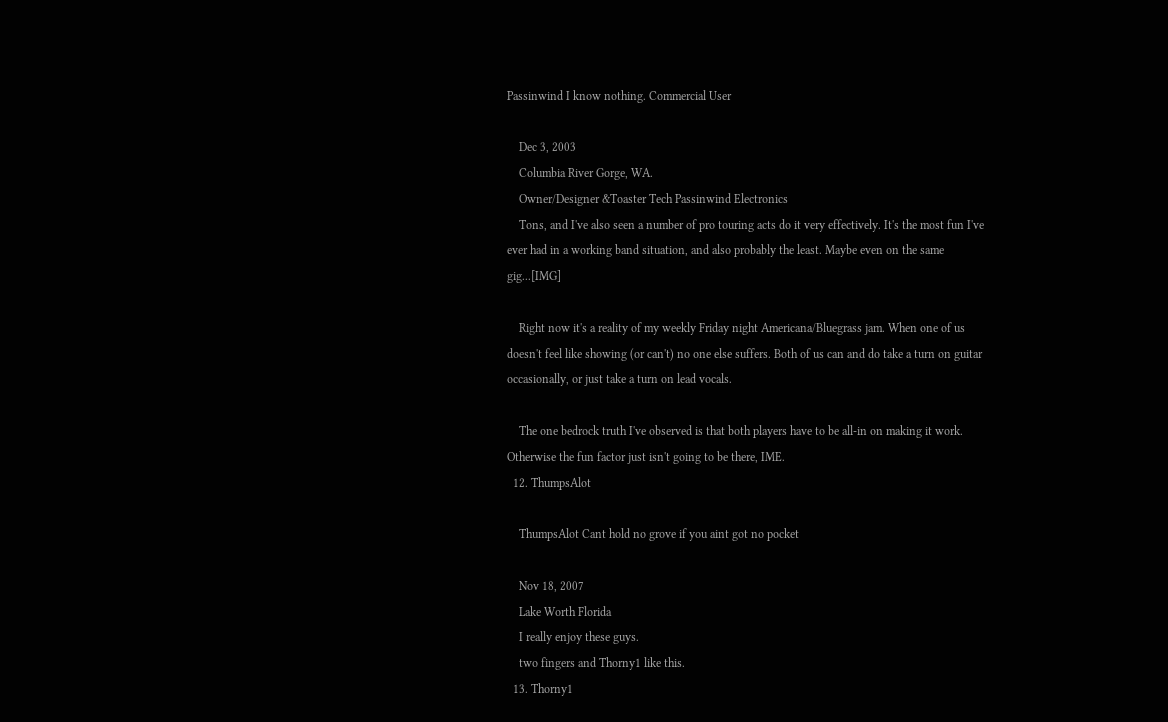Passinwind I know nothing. Commercial User

    Dec 3, 2003
    Columbia River Gorge, WA.
    Owner/Designer &Toaster Tech Passinwind Electronics
    Tons, and I've also seen a number of pro touring acts do it very effectively. It's the most fun I've ever had in a working band situation, and also probably the least. Maybe even on the same gig...[IMG]

    Right now it's a reality of my weekly Friday night Americana/Bluegrass jam. When one of us doesn't feel like showing (or can't) no one else suffers. Both of us can and do take a turn on guitar occasionally, or just take a turn on lead vocals.

    The one bedrock truth I've observed is that both players have to be all-in on making it work. Otherwise the fun factor just isn't going to be there, IME.
  12. ThumpsAlot

    ThumpsAlot Cant hold no grove if you aint got no pocket

    Nov 18, 2007
    Lake Worth Florida
    I really enjoy these guys.
    two fingers and Thorny1 like this.
  13. Thorny1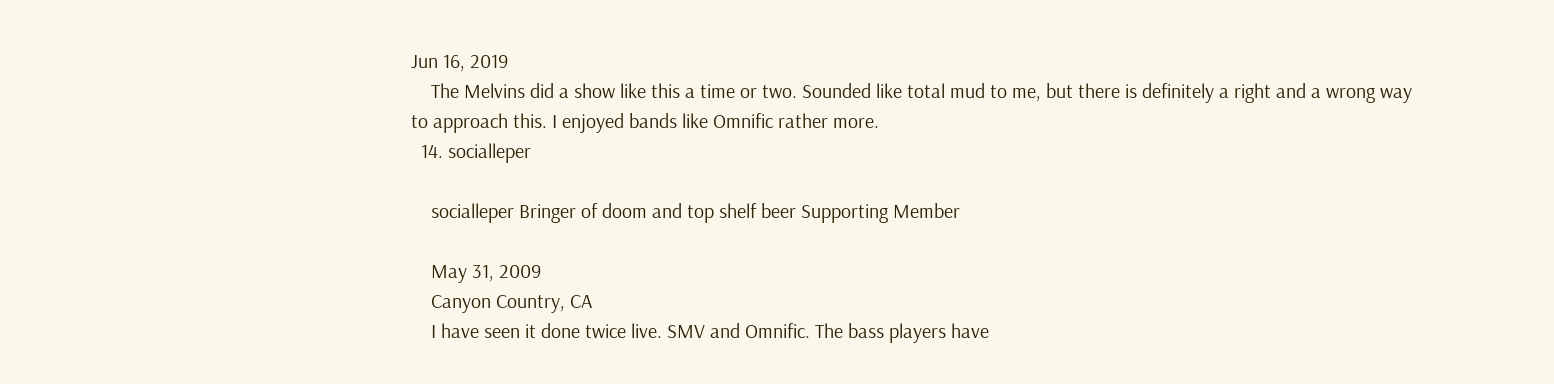Jun 16, 2019
    The Melvins did a show like this a time or two. Sounded like total mud to me, but there is definitely a right and a wrong way to approach this. I enjoyed bands like Omnific rather more.
  14. socialleper

    socialleper Bringer of doom and top shelf beer Supporting Member

    May 31, 2009
    Canyon Country, CA
    I have seen it done twice live. SMV and Omnific. The bass players have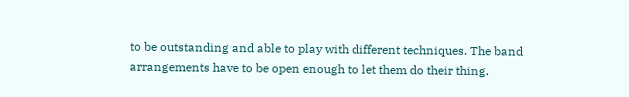to be outstanding and able to play with different techniques. The band arrangements have to be open enough to let them do their thing.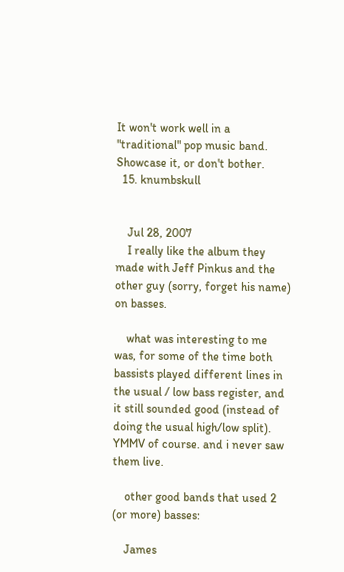It won't work well in a "traditional" pop music band. Showcase it, or don't bother.
  15. knumbskull


    Jul 28, 2007
    I really like the album they made with Jeff Pinkus and the other guy (sorry, forget his name) on basses.

    what was interesting to me was, for some of the time both bassists played different lines in the usual / low bass register, and it still sounded good (instead of doing the usual high/low split). YMMV of course. and i never saw them live.

    other good bands that used 2 (or more) basses:

    James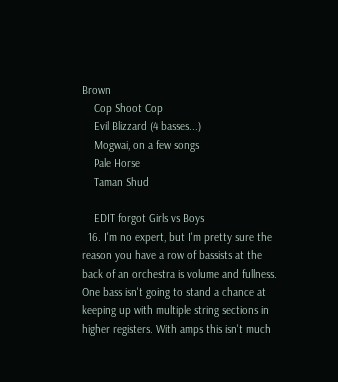Brown
    Cop Shoot Cop
    Evil Blizzard (4 basses...)
    Mogwai, on a few songs
    Pale Horse
    Taman Shud

    EDIT forgot Girls vs Boys
  16. I'm no expert, but I'm pretty sure the reason you have a row of bassists at the back of an orchestra is volume and fullness. One bass isn't going to stand a chance at keeping up with multiple string sections in higher registers. With amps this isn't much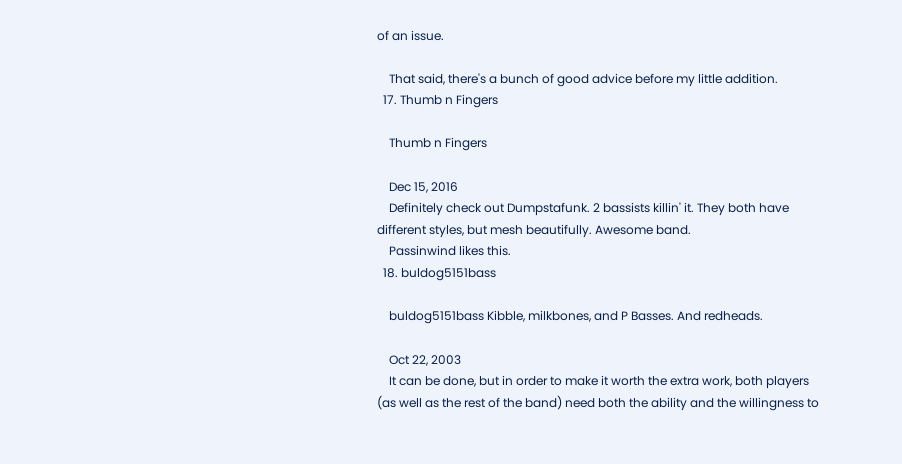of an issue.

    That said, there's a bunch of good advice before my little addition.
  17. Thumb n Fingers

    Thumb n Fingers

    Dec 15, 2016
    Definitely check out Dumpstafunk. 2 bassists killin' it. They both have different styles, but mesh beautifully. Awesome band.
    Passinwind likes this.
  18. buldog5151bass

    buldog5151bass Kibble, milkbones, and P Basses. And redheads.

    Oct 22, 2003
    It can be done, but in order to make it worth the extra work, both players (as well as the rest of the band) need both the ability and the willingness to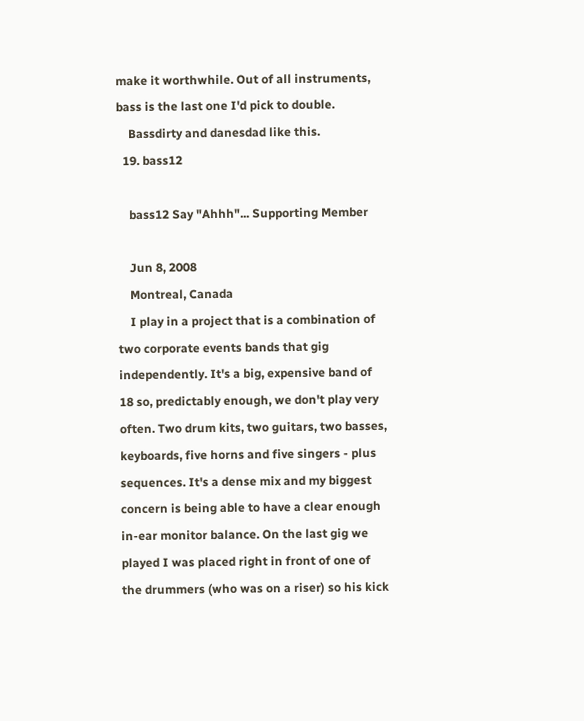make it worthwhile. Out of all instruments, bass is the last one I'd pick to double.
    Bassdirty and danesdad like this.
  19. bass12

    bass12 Say "Ahhh"... Supporting Member

    Jun 8, 2008
    Montreal, Canada
    I play in a project that is a combination of two corporate events bands that gig independently. It's a big, expensive band of 18 so, predictably enough, we don't play very often. Two drum kits, two guitars, two basses, keyboards, five horns and five singers - plus sequences. It's a dense mix and my biggest concern is being able to have a clear enough in-ear monitor balance. On the last gig we played I was placed right in front of one of the drummers (who was on a riser) so his kick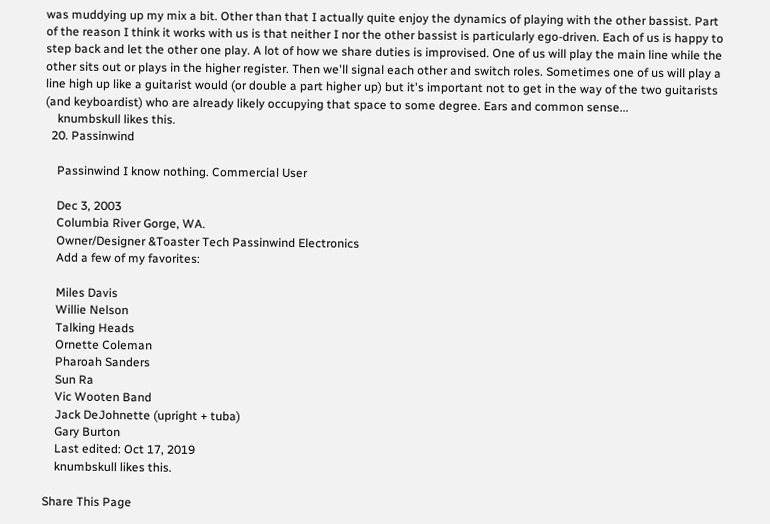was muddying up my mix a bit. Other than that I actually quite enjoy the dynamics of playing with the other bassist. Part of the reason I think it works with us is that neither I nor the other bassist is particularly ego-driven. Each of us is happy to step back and let the other one play. A lot of how we share duties is improvised. One of us will play the main line while the other sits out or plays in the higher register. Then we'll signal each other and switch roles. Sometimes one of us will play a line high up like a guitarist would (or double a part higher up) but it's important not to get in the way of the two guitarists (and keyboardist) who are already likely occupying that space to some degree. Ears and common sense...
    knumbskull likes this.
  20. Passinwind

    Passinwind I know nothing. Commercial User

    Dec 3, 2003
    Columbia River Gorge, WA.
    Owner/Designer &Toaster Tech Passinwind Electronics
    Add a few of my favorites:

    Miles Davis
    Willie Nelson
    Talking Heads
    Ornette Coleman
    Pharoah Sanders
    Sun Ra
    Vic Wooten Band
    Jack DeJohnette (upright + tuba)
    Gary Burton
    Last edited: Oct 17, 2019
    knumbskull likes this.

Share This Page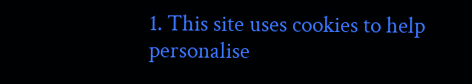1. This site uses cookies to help personalise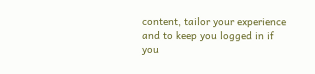content, tailor your experience and to keep you logged in if you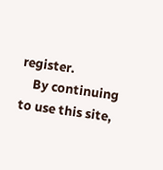register.
    By continuing to use this site,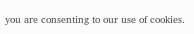you are consenting to our use of cookies.